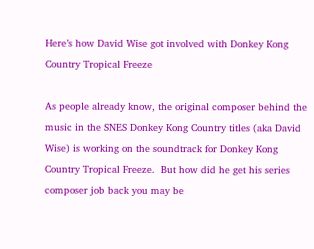Here’s how David Wise got involved with Donkey Kong Country Tropical Freeze

As people already know, the original composer behind the music in the SNES Donkey Kong Country titles (aka David Wise) is working on the soundtrack for Donkey Kong Country Tropical Freeze.  But how did he get his series composer job back you may be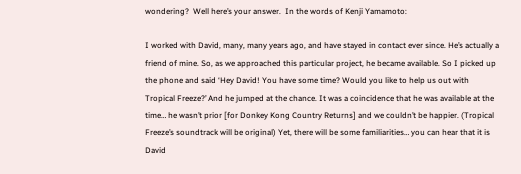wondering?  Well here’s your answer.  In the words of Kenji Yamamoto:

I worked with David, many, many years ago, and have stayed in contact ever since. He’s actually a friend of mine. So, as we approached this particular project, he became available. So I picked up the phone and said ‘Hey David! You have some time? Would you like to help us out with Tropical Freeze?’ And he jumped at the chance. It was a coincidence that he was available at the time… he wasn’t prior [for Donkey Kong Country Returns] and we couldn’t be happier. (Tropical Freeze’s soundtrack will be original) Yet, there will be some familiarities… you can hear that it is David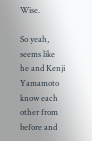Wise.

So yeah, seems like he and Kenji Yamamoto know each other from before and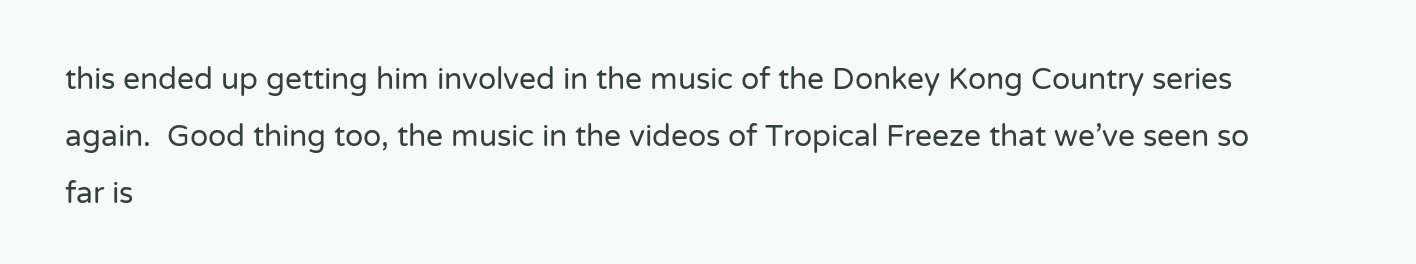this ended up getting him involved in the music of the Donkey Kong Country series again.  Good thing too, the music in the videos of Tropical Freeze that we’ve seen so far is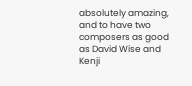absolutely amazing, and to have two composers as good as David Wise and Kenji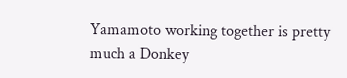Yamamoto working together is pretty much a Donkey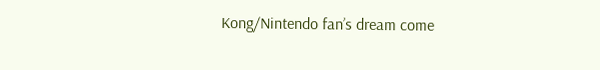Kong/Nintendo fan’s dream come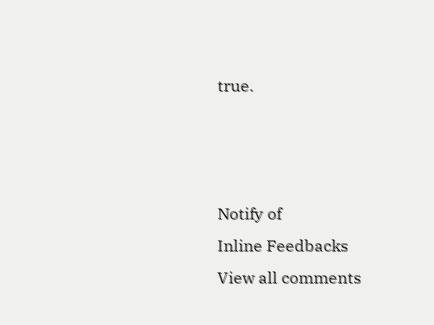true.



Notify of
Inline Feedbacks
View all comments